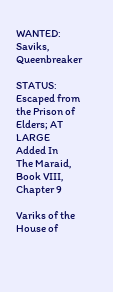WANTED: Saviks, Queenbreaker

STATUS: Escaped from the Prison of Elders; AT LARGE
Added In
The Maraid, Book VIII, Chapter 9

Variks of the House of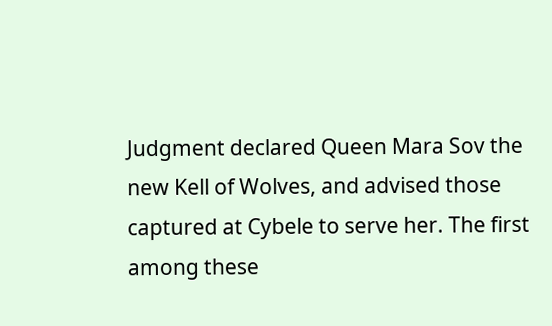Judgment declared Queen Mara Sov the new Kell of Wolves, and advised those captured at Cybele to serve her. The first among these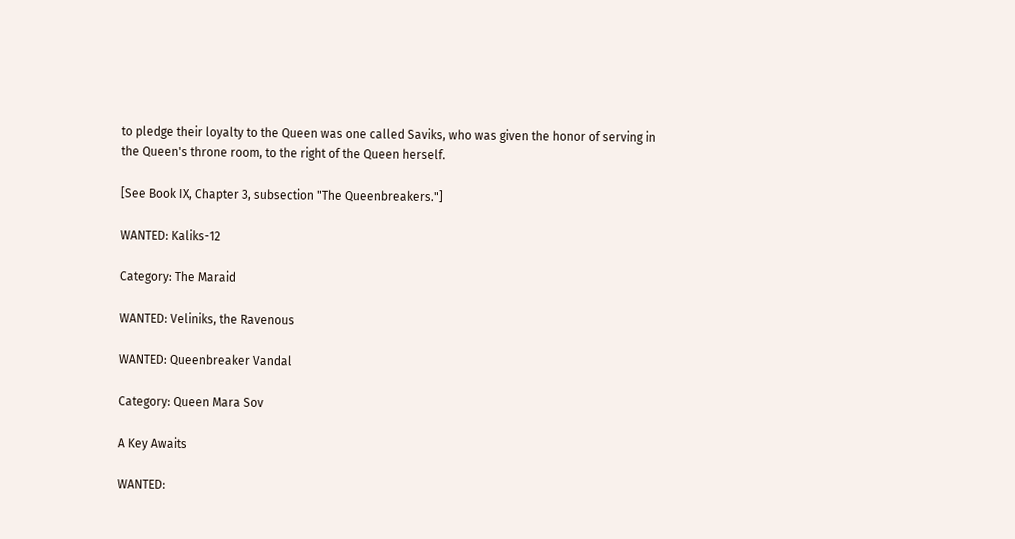to pledge their loyalty to the Queen was one called Saviks, who was given the honor of serving in the Queen's throne room, to the right of the Queen herself.

[See Book IX, Chapter 3, subsection "The Queenbreakers."]

WANTED: Kaliks-12

Category: The Maraid

WANTED: Veliniks, the Ravenous

WANTED: Queenbreaker Vandal

Category: Queen Mara Sov

A Key Awaits

WANTED: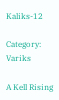Kaliks-12

Category: Variks

A Kell Rising